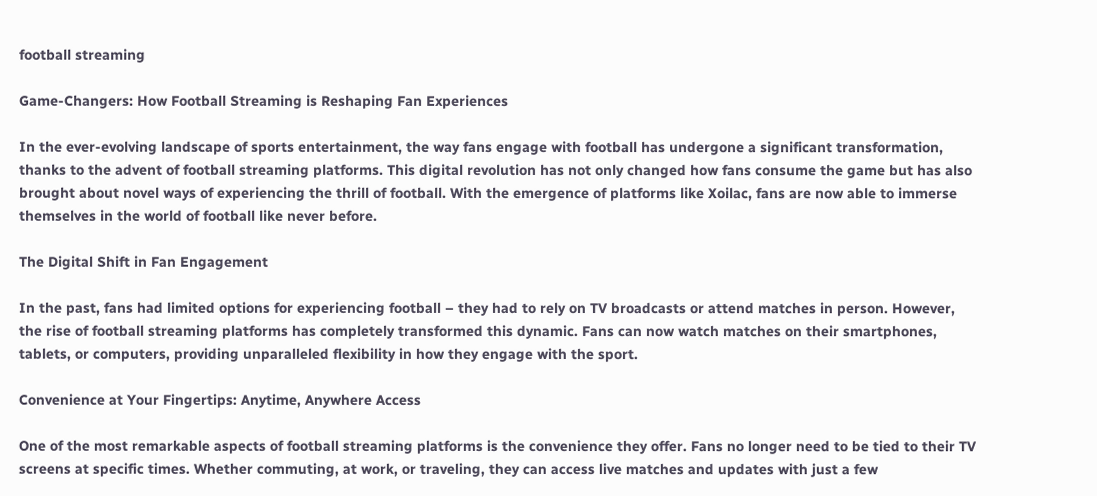football streaming

Game-Changers: How Football Streaming is Reshaping Fan Experiences

In the ever-evolving landscape of sports entertainment, the way fans engage with football has undergone a significant transformation, thanks to the advent of football streaming platforms. This digital revolution has not only changed how fans consume the game but has also brought about novel ways of experiencing the thrill of football. With the emergence of platforms like Xoilac, fans are now able to immerse themselves in the world of football like never before.

The Digital Shift in Fan Engagement

In the past, fans had limited options for experiencing football – they had to rely on TV broadcasts or attend matches in person. However, the rise of football streaming platforms has completely transformed this dynamic. Fans can now watch matches on their smartphones, tablets, or computers, providing unparalleled flexibility in how they engage with the sport.

Convenience at Your Fingertips: Anytime, Anywhere Access

One of the most remarkable aspects of football streaming platforms is the convenience they offer. Fans no longer need to be tied to their TV screens at specific times. Whether commuting, at work, or traveling, they can access live matches and updates with just a few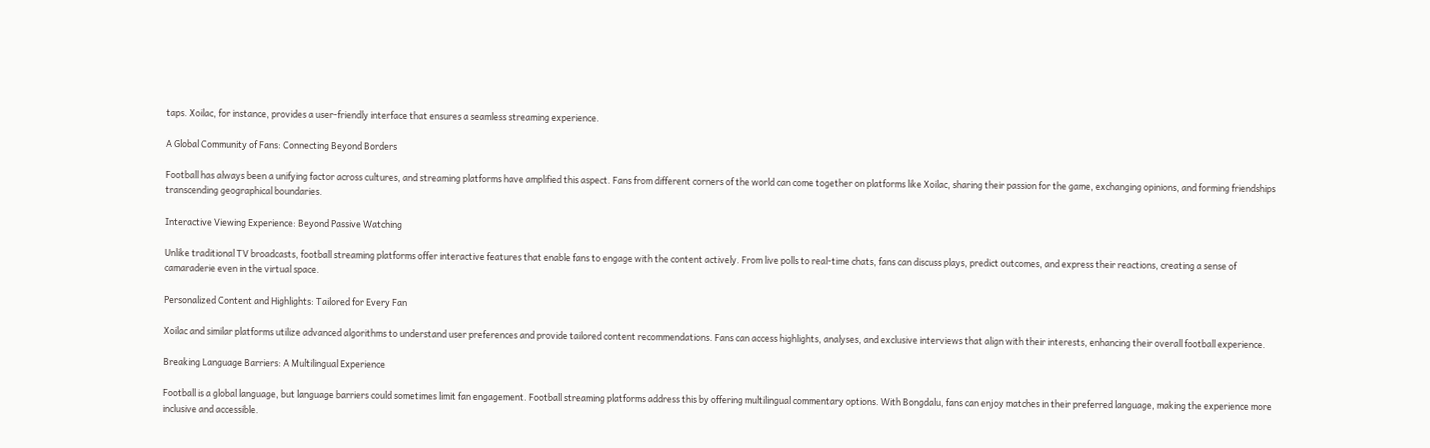taps. Xoilac, for instance, provides a user-friendly interface that ensures a seamless streaming experience.

A Global Community of Fans: Connecting Beyond Borders

Football has always been a unifying factor across cultures, and streaming platforms have amplified this aspect. Fans from different corners of the world can come together on platforms like Xoilac, sharing their passion for the game, exchanging opinions, and forming friendships transcending geographical boundaries.

Interactive Viewing Experience: Beyond Passive Watching

Unlike traditional TV broadcasts, football streaming platforms offer interactive features that enable fans to engage with the content actively. From live polls to real-time chats, fans can discuss plays, predict outcomes, and express their reactions, creating a sense of camaraderie even in the virtual space.

Personalized Content and Highlights: Tailored for Every Fan

Xoilac and similar platforms utilize advanced algorithms to understand user preferences and provide tailored content recommendations. Fans can access highlights, analyses, and exclusive interviews that align with their interests, enhancing their overall football experience.

Breaking Language Barriers: A Multilingual Experience

Football is a global language, but language barriers could sometimes limit fan engagement. Football streaming platforms address this by offering multilingual commentary options. With Bongdalu, fans can enjoy matches in their preferred language, making the experience more inclusive and accessible.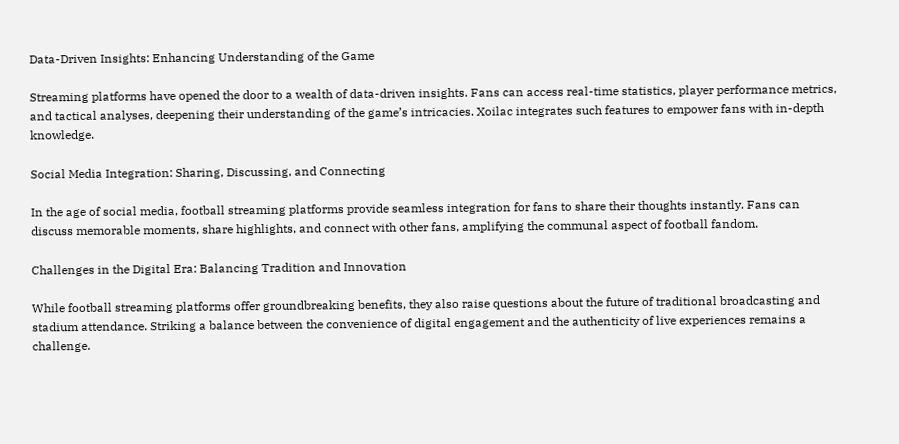Data-Driven Insights: Enhancing Understanding of the Game

Streaming platforms have opened the door to a wealth of data-driven insights. Fans can access real-time statistics, player performance metrics, and tactical analyses, deepening their understanding of the game’s intricacies. Xoilac integrates such features to empower fans with in-depth knowledge.

Social Media Integration: Sharing, Discussing, and Connecting

In the age of social media, football streaming platforms provide seamless integration for fans to share their thoughts instantly. Fans can discuss memorable moments, share highlights, and connect with other fans, amplifying the communal aspect of football fandom.

Challenges in the Digital Era: Balancing Tradition and Innovation

While football streaming platforms offer groundbreaking benefits, they also raise questions about the future of traditional broadcasting and stadium attendance. Striking a balance between the convenience of digital engagement and the authenticity of live experiences remains a challenge.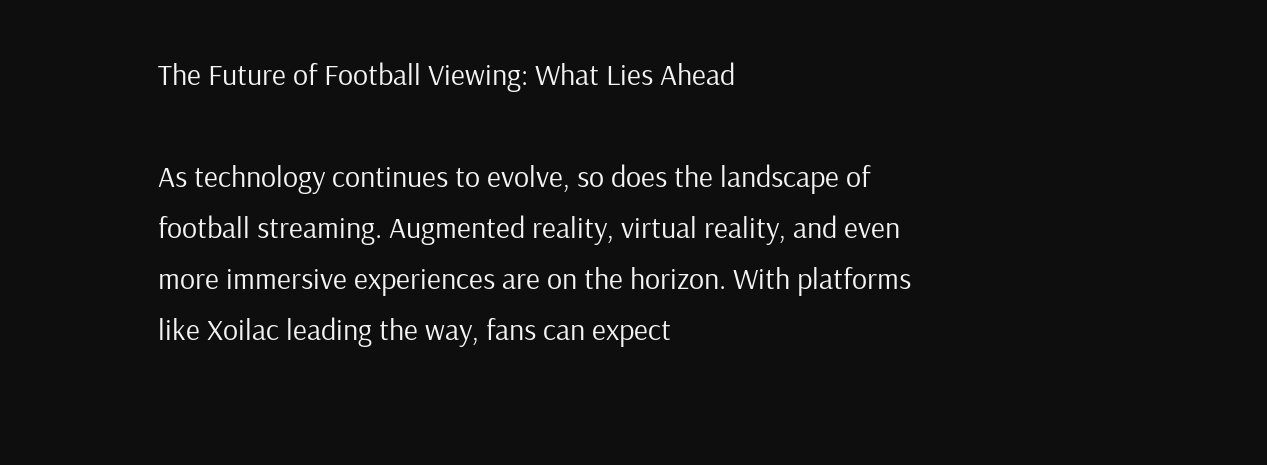The Future of Football Viewing: What Lies Ahead

As technology continues to evolve, so does the landscape of football streaming. Augmented reality, virtual reality, and even more immersive experiences are on the horizon. With platforms like Xoilac leading the way, fans can expect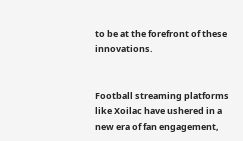to be at the forefront of these innovations.


Football streaming platforms like Xoilac have ushered in a new era of fan engagement,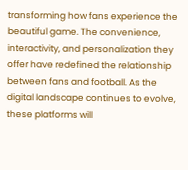transforming how fans experience the beautiful game. The convenience, interactivity, and personalization they offer have redefined the relationship between fans and football. As the digital landscape continues to evolve, these platforms will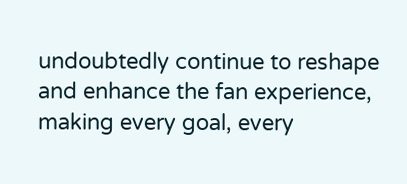undoubtedly continue to reshape and enhance the fan experience, making every goal, every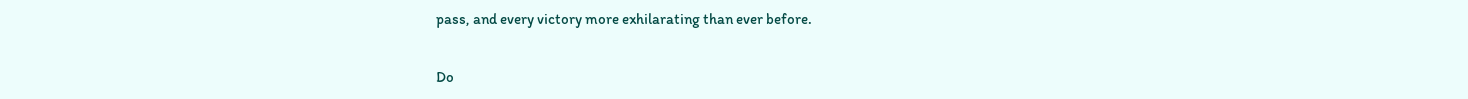pass, and every victory more exhilarating than ever before.

Do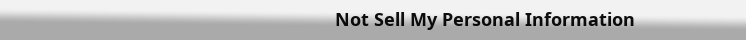Not Sell My Personal Information